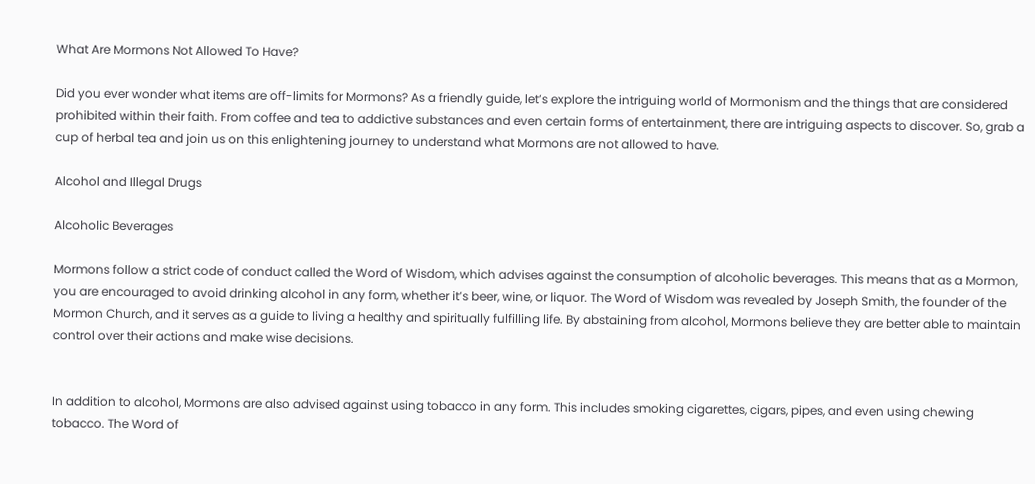What Are Mormons Not Allowed To Have?

Did you ever wonder what items are off-limits for Mormons? As a friendly guide, let’s explore the intriguing world of Mormonism and the things that are considered prohibited within their faith. From coffee and tea to addictive substances and even certain forms of entertainment, there are intriguing aspects to discover. So, grab a cup of herbal tea and join us on this enlightening journey to understand what Mormons are not allowed to have.

Alcohol and Illegal Drugs

Alcoholic Beverages

Mormons follow a strict code of conduct called the Word of Wisdom, which advises against the consumption of alcoholic beverages. This means that as a Mormon, you are encouraged to avoid drinking alcohol in any form, whether it’s beer, wine, or liquor. The Word of Wisdom was revealed by Joseph Smith, the founder of the Mormon Church, and it serves as a guide to living a healthy and spiritually fulfilling life. By abstaining from alcohol, Mormons believe they are better able to maintain control over their actions and make wise decisions.


In addition to alcohol, Mormons are also advised against using tobacco in any form. This includes smoking cigarettes, cigars, pipes, and even using chewing tobacco. The Word of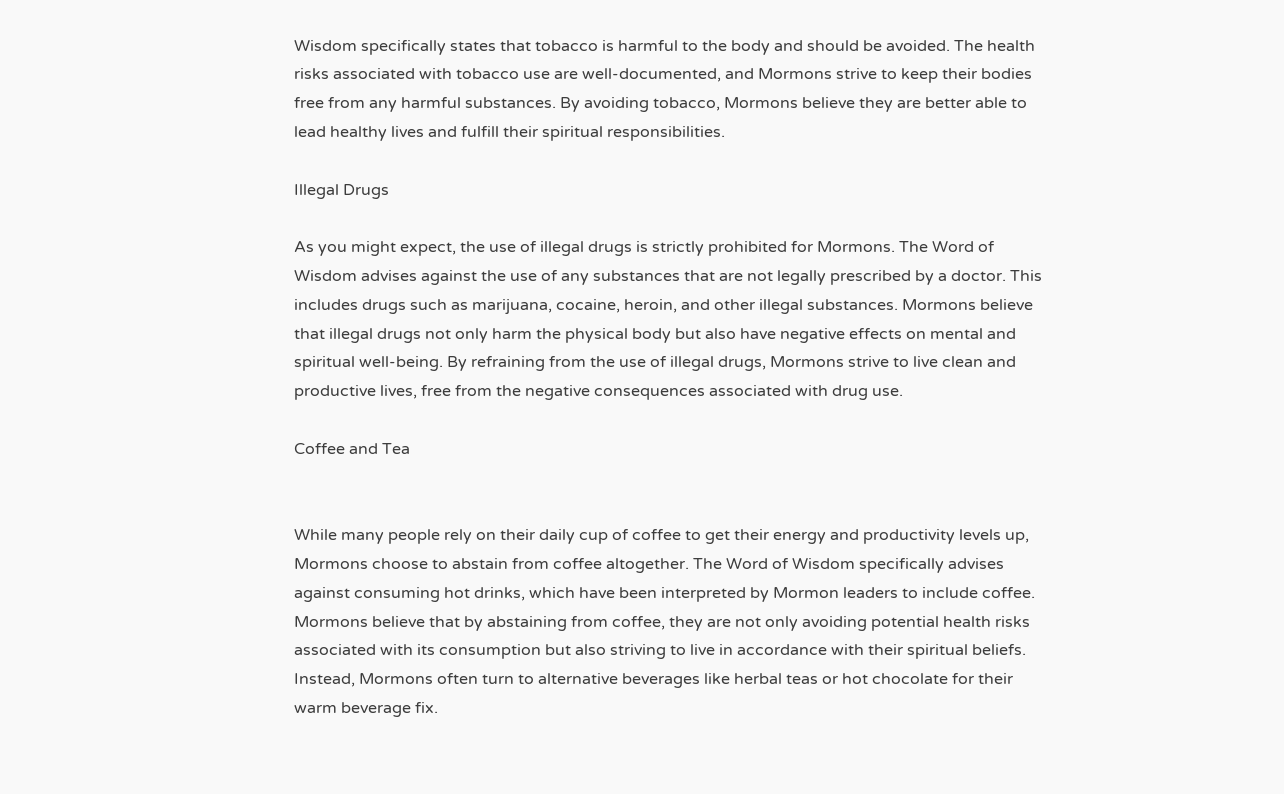Wisdom specifically states that tobacco is harmful to the body and should be avoided. The health risks associated with tobacco use are well-documented, and Mormons strive to keep their bodies free from any harmful substances. By avoiding tobacco, Mormons believe they are better able to lead healthy lives and fulfill their spiritual responsibilities.

Illegal Drugs

As you might expect, the use of illegal drugs is strictly prohibited for Mormons. The Word of Wisdom advises against the use of any substances that are not legally prescribed by a doctor. This includes drugs such as marijuana, cocaine, heroin, and other illegal substances. Mormons believe that illegal drugs not only harm the physical body but also have negative effects on mental and spiritual well-being. By refraining from the use of illegal drugs, Mormons strive to live clean and productive lives, free from the negative consequences associated with drug use.

Coffee and Tea


While many people rely on their daily cup of coffee to get their energy and productivity levels up, Mormons choose to abstain from coffee altogether. The Word of Wisdom specifically advises against consuming hot drinks, which have been interpreted by Mormon leaders to include coffee. Mormons believe that by abstaining from coffee, they are not only avoiding potential health risks associated with its consumption but also striving to live in accordance with their spiritual beliefs. Instead, Mormons often turn to alternative beverages like herbal teas or hot chocolate for their warm beverage fix.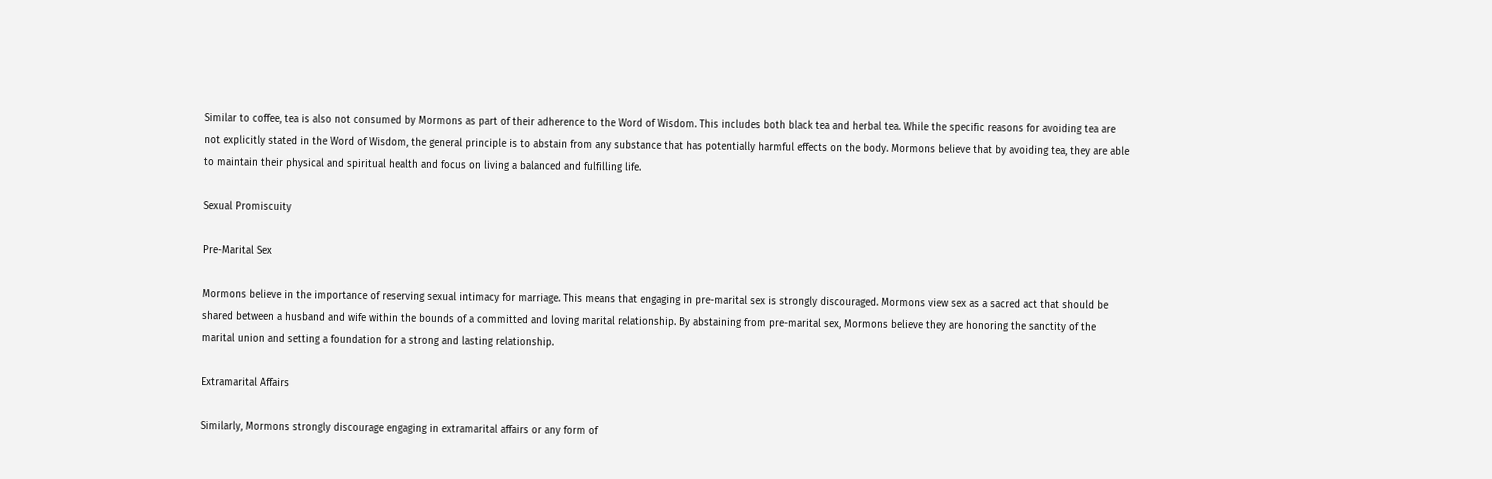Similar to coffee, tea is also not consumed by Mormons as part of their adherence to the Word of Wisdom. This includes both black tea and herbal tea. While the specific reasons for avoiding tea are not explicitly stated in the Word of Wisdom, the general principle is to abstain from any substance that has potentially harmful effects on the body. Mormons believe that by avoiding tea, they are able to maintain their physical and spiritual health and focus on living a balanced and fulfilling life.

Sexual Promiscuity

Pre-Marital Sex

Mormons believe in the importance of reserving sexual intimacy for marriage. This means that engaging in pre-marital sex is strongly discouraged. Mormons view sex as a sacred act that should be shared between a husband and wife within the bounds of a committed and loving marital relationship. By abstaining from pre-marital sex, Mormons believe they are honoring the sanctity of the marital union and setting a foundation for a strong and lasting relationship.

Extramarital Affairs

Similarly, Mormons strongly discourage engaging in extramarital affairs or any form of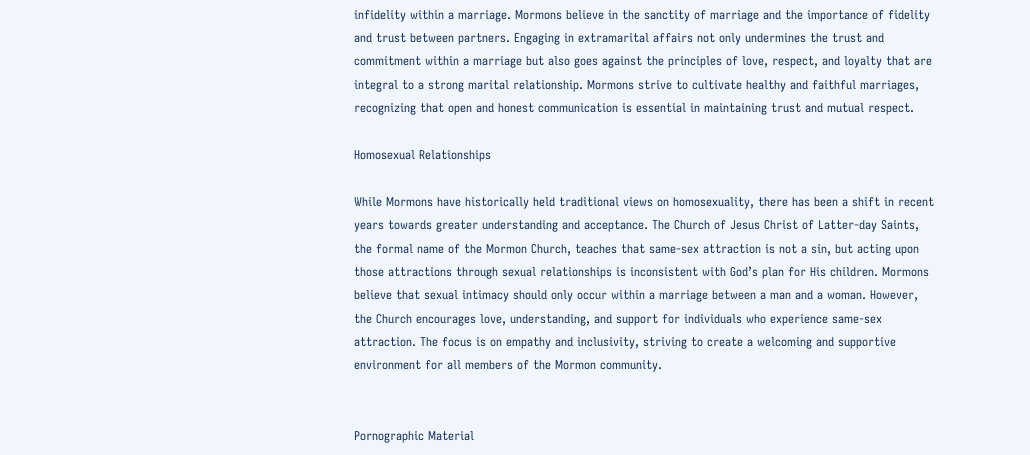infidelity within a marriage. Mormons believe in the sanctity of marriage and the importance of fidelity and trust between partners. Engaging in extramarital affairs not only undermines the trust and commitment within a marriage but also goes against the principles of love, respect, and loyalty that are integral to a strong marital relationship. Mormons strive to cultivate healthy and faithful marriages, recognizing that open and honest communication is essential in maintaining trust and mutual respect.

Homosexual Relationships

While Mormons have historically held traditional views on homosexuality, there has been a shift in recent years towards greater understanding and acceptance. The Church of Jesus Christ of Latter-day Saints, the formal name of the Mormon Church, teaches that same-sex attraction is not a sin, but acting upon those attractions through sexual relationships is inconsistent with God’s plan for His children. Mormons believe that sexual intimacy should only occur within a marriage between a man and a woman. However, the Church encourages love, understanding, and support for individuals who experience same-sex attraction. The focus is on empathy and inclusivity, striving to create a welcoming and supportive environment for all members of the Mormon community.


Pornographic Material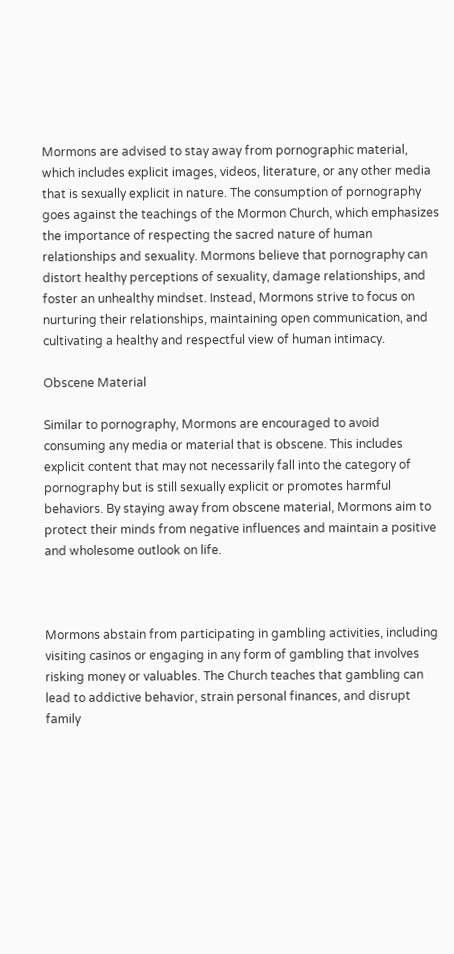Mormons are advised to stay away from pornographic material, which includes explicit images, videos, literature, or any other media that is sexually explicit in nature. The consumption of pornography goes against the teachings of the Mormon Church, which emphasizes the importance of respecting the sacred nature of human relationships and sexuality. Mormons believe that pornography can distort healthy perceptions of sexuality, damage relationships, and foster an unhealthy mindset. Instead, Mormons strive to focus on nurturing their relationships, maintaining open communication, and cultivating a healthy and respectful view of human intimacy.

Obscene Material

Similar to pornography, Mormons are encouraged to avoid consuming any media or material that is obscene. This includes explicit content that may not necessarily fall into the category of pornography but is still sexually explicit or promotes harmful behaviors. By staying away from obscene material, Mormons aim to protect their minds from negative influences and maintain a positive and wholesome outlook on life.



Mormons abstain from participating in gambling activities, including visiting casinos or engaging in any form of gambling that involves risking money or valuables. The Church teaches that gambling can lead to addictive behavior, strain personal finances, and disrupt family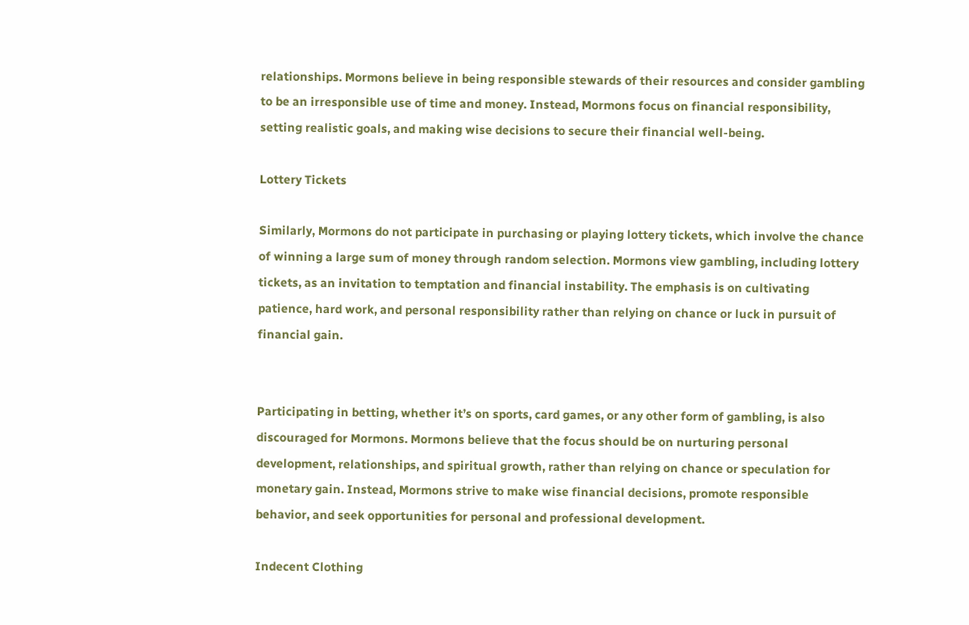relationships. Mormons believe in being responsible stewards of their resources and consider gambling to be an irresponsible use of time and money. Instead, Mormons focus on financial responsibility, setting realistic goals, and making wise decisions to secure their financial well-being.

Lottery Tickets

Similarly, Mormons do not participate in purchasing or playing lottery tickets, which involve the chance of winning a large sum of money through random selection. Mormons view gambling, including lottery tickets, as an invitation to temptation and financial instability. The emphasis is on cultivating patience, hard work, and personal responsibility rather than relying on chance or luck in pursuit of financial gain.


Participating in betting, whether it’s on sports, card games, or any other form of gambling, is also discouraged for Mormons. Mormons believe that the focus should be on nurturing personal development, relationships, and spiritual growth, rather than relying on chance or speculation for monetary gain. Instead, Mormons strive to make wise financial decisions, promote responsible behavior, and seek opportunities for personal and professional development.

Indecent Clothing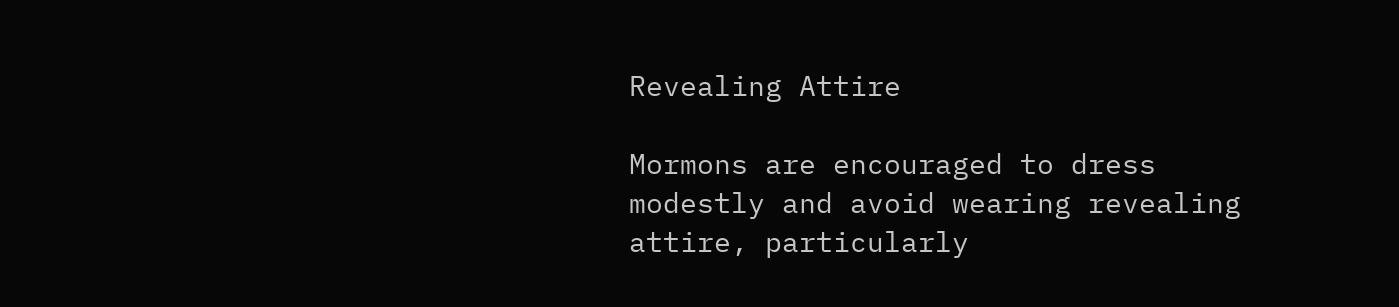Revealing Attire

Mormons are encouraged to dress modestly and avoid wearing revealing attire, particularly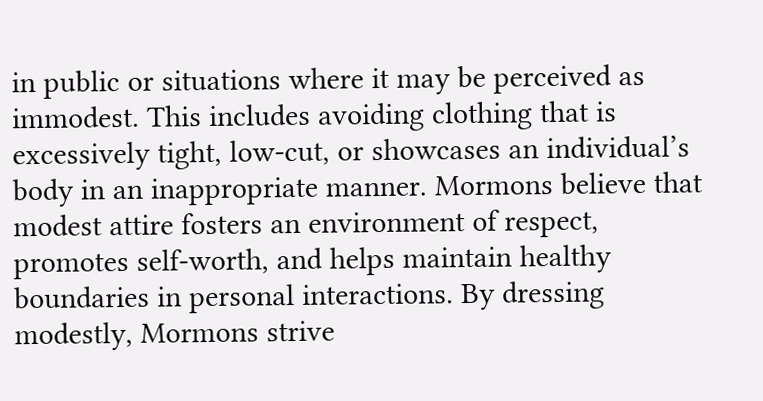in public or situations where it may be perceived as immodest. This includes avoiding clothing that is excessively tight, low-cut, or showcases an individual’s body in an inappropriate manner. Mormons believe that modest attire fosters an environment of respect, promotes self-worth, and helps maintain healthy boundaries in personal interactions. By dressing modestly, Mormons strive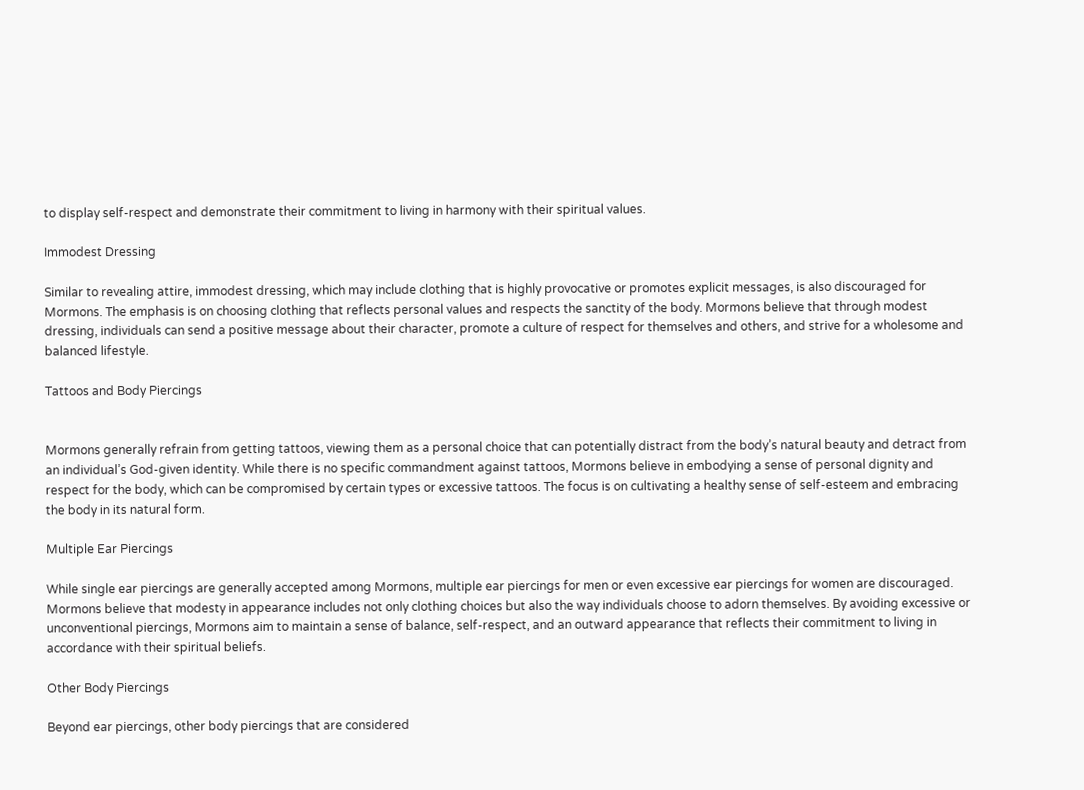to display self-respect and demonstrate their commitment to living in harmony with their spiritual values.

Immodest Dressing

Similar to revealing attire, immodest dressing, which may include clothing that is highly provocative or promotes explicit messages, is also discouraged for Mormons. The emphasis is on choosing clothing that reflects personal values and respects the sanctity of the body. Mormons believe that through modest dressing, individuals can send a positive message about their character, promote a culture of respect for themselves and others, and strive for a wholesome and balanced lifestyle.

Tattoos and Body Piercings


Mormons generally refrain from getting tattoos, viewing them as a personal choice that can potentially distract from the body’s natural beauty and detract from an individual’s God-given identity. While there is no specific commandment against tattoos, Mormons believe in embodying a sense of personal dignity and respect for the body, which can be compromised by certain types or excessive tattoos. The focus is on cultivating a healthy sense of self-esteem and embracing the body in its natural form.

Multiple Ear Piercings

While single ear piercings are generally accepted among Mormons, multiple ear piercings for men or even excessive ear piercings for women are discouraged. Mormons believe that modesty in appearance includes not only clothing choices but also the way individuals choose to adorn themselves. By avoiding excessive or unconventional piercings, Mormons aim to maintain a sense of balance, self-respect, and an outward appearance that reflects their commitment to living in accordance with their spiritual beliefs.

Other Body Piercings

Beyond ear piercings, other body piercings that are considered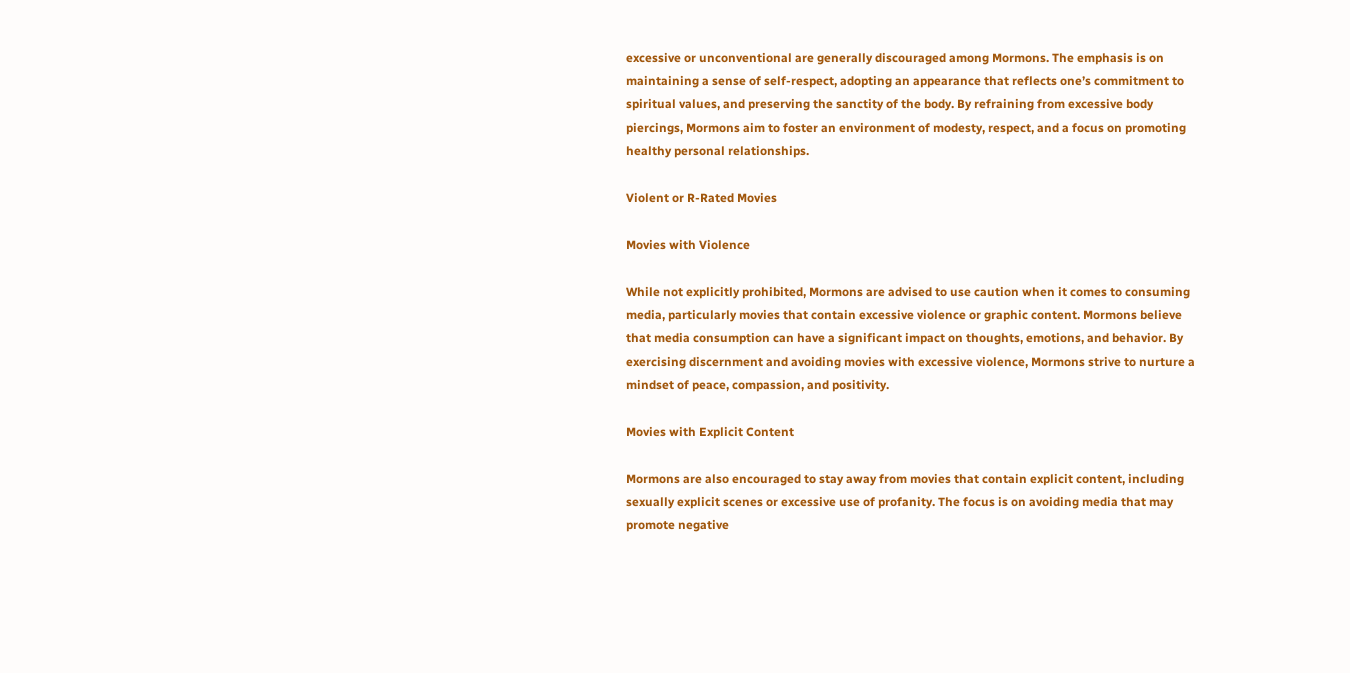excessive or unconventional are generally discouraged among Mormons. The emphasis is on maintaining a sense of self-respect, adopting an appearance that reflects one’s commitment to spiritual values, and preserving the sanctity of the body. By refraining from excessive body piercings, Mormons aim to foster an environment of modesty, respect, and a focus on promoting healthy personal relationships.

Violent or R-Rated Movies

Movies with Violence

While not explicitly prohibited, Mormons are advised to use caution when it comes to consuming media, particularly movies that contain excessive violence or graphic content. Mormons believe that media consumption can have a significant impact on thoughts, emotions, and behavior. By exercising discernment and avoiding movies with excessive violence, Mormons strive to nurture a mindset of peace, compassion, and positivity.

Movies with Explicit Content

Mormons are also encouraged to stay away from movies that contain explicit content, including sexually explicit scenes or excessive use of profanity. The focus is on avoiding media that may promote negative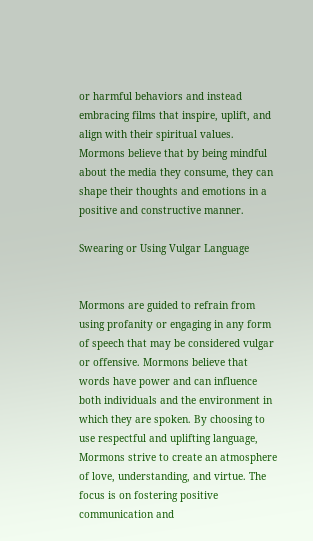or harmful behaviors and instead embracing films that inspire, uplift, and align with their spiritual values. Mormons believe that by being mindful about the media they consume, they can shape their thoughts and emotions in a positive and constructive manner.

Swearing or Using Vulgar Language


Mormons are guided to refrain from using profanity or engaging in any form of speech that may be considered vulgar or offensive. Mormons believe that words have power and can influence both individuals and the environment in which they are spoken. By choosing to use respectful and uplifting language, Mormons strive to create an atmosphere of love, understanding, and virtue. The focus is on fostering positive communication and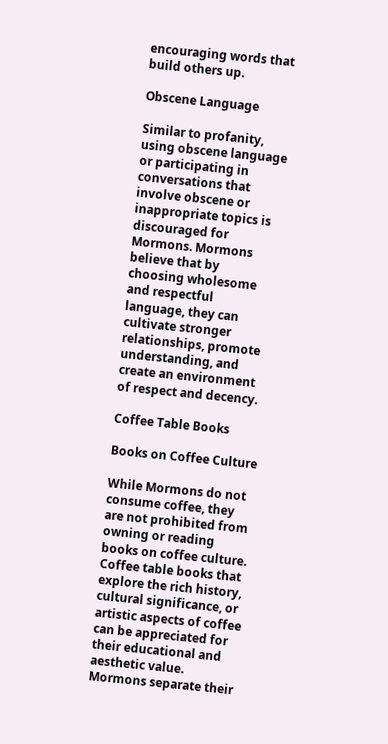encouraging words that build others up.

Obscene Language

Similar to profanity, using obscene language or participating in conversations that involve obscene or inappropriate topics is discouraged for Mormons. Mormons believe that by choosing wholesome and respectful language, they can cultivate stronger relationships, promote understanding, and create an environment of respect and decency.

Coffee Table Books

Books on Coffee Culture

While Mormons do not consume coffee, they are not prohibited from owning or reading books on coffee culture. Coffee table books that explore the rich history, cultural significance, or artistic aspects of coffee can be appreciated for their educational and aesthetic value. Mormons separate their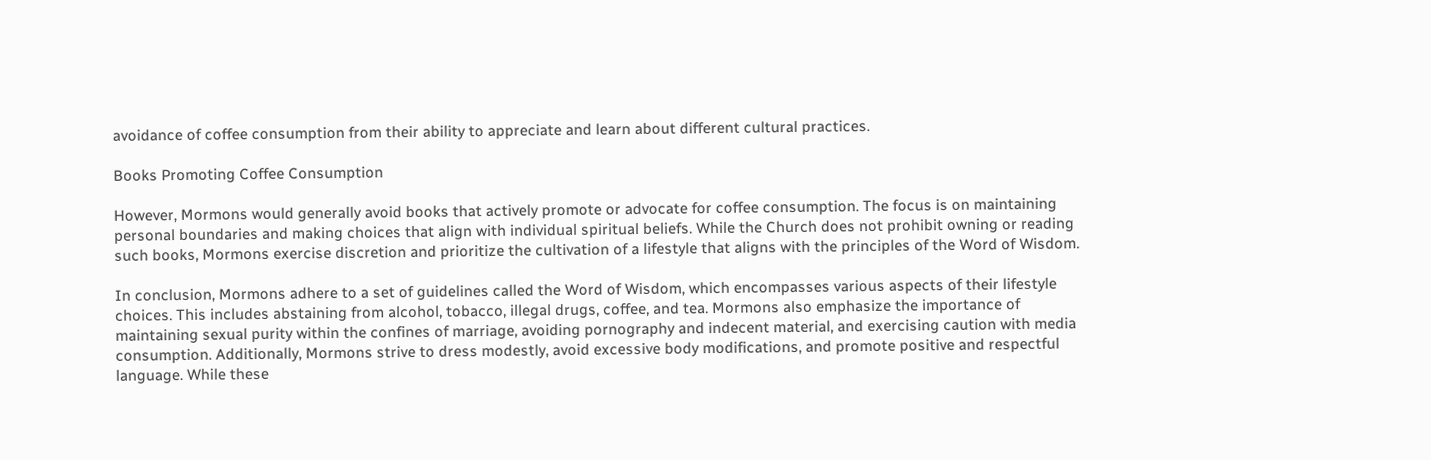avoidance of coffee consumption from their ability to appreciate and learn about different cultural practices.

Books Promoting Coffee Consumption

However, Mormons would generally avoid books that actively promote or advocate for coffee consumption. The focus is on maintaining personal boundaries and making choices that align with individual spiritual beliefs. While the Church does not prohibit owning or reading such books, Mormons exercise discretion and prioritize the cultivation of a lifestyle that aligns with the principles of the Word of Wisdom.

In conclusion, Mormons adhere to a set of guidelines called the Word of Wisdom, which encompasses various aspects of their lifestyle choices. This includes abstaining from alcohol, tobacco, illegal drugs, coffee, and tea. Mormons also emphasize the importance of maintaining sexual purity within the confines of marriage, avoiding pornography and indecent material, and exercising caution with media consumption. Additionally, Mormons strive to dress modestly, avoid excessive body modifications, and promote positive and respectful language. While these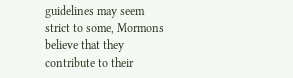guidelines may seem strict to some, Mormons believe that they contribute to their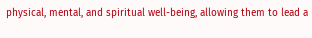physical, mental, and spiritual well-being, allowing them to lead a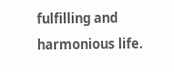fulfilling and harmonious life.